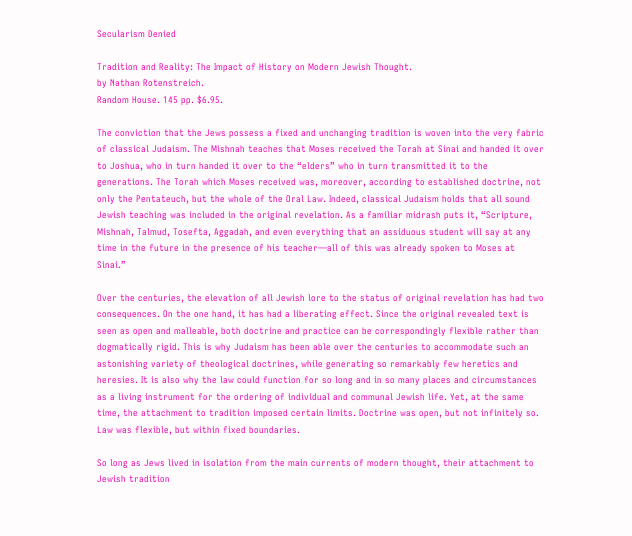Secularism Denied

Tradition and Reality: The Impact of History on Modern Jewish Thought.
by Nathan Rotenstreich.
Random House. 145 pp. $6.95.

The conviction that the Jews possess a fixed and unchanging tradition is woven into the very fabric of classical Judaism. The Mishnah teaches that Moses received the Torah at Sinai and handed it over to Joshua, who in turn handed it over to the “elders” who in turn transmitted it to the generations. The Torah which Moses received was, moreover, according to established doctrine, not only the Pentateuch, but the whole of the Oral Law. Indeed, classical Judaism holds that all sound Jewish teaching was included in the original revelation. As a familiar midrash puts it, “Scripture, Mishnah, Talmud, Tosefta, Aggadah, and even everything that an assiduous student will say at any time in the future in the presence of his teacher—all of this was already spoken to Moses at Sinai.”

Over the centuries, the elevation of all Jewish lore to the status of original revelation has had two consequences. On the one hand, it has had a liberating effect. Since the original revealed text is seen as open and malleable, both doctrine and practice can be correspondingly flexible rather than dogmatically rigid. This is why Judaism has been able over the centuries to accommodate such an astonishing variety of theological doctrines, while generating so remarkably few heretics and heresies. It is also why the law could function for so long and in so many places and circumstances as a living instrument for the ordering of individual and communal Jewish life. Yet, at the same time, the attachment to tradition imposed certain limits. Doctrine was open, but not infinitely so. Law was flexible, but within fixed boundaries.

So long as Jews lived in isolation from the main currents of modern thought, their attachment to Jewish tradition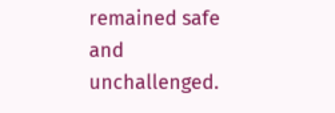remained safe and unchallenged.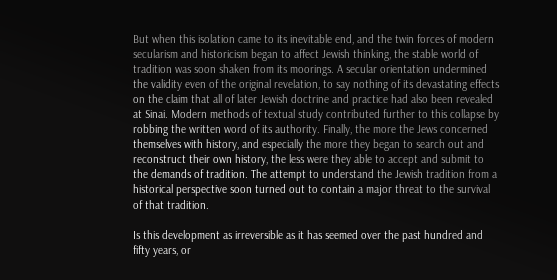But when this isolation came to its inevitable end, and the twin forces of modern secularism and historicism began to affect Jewish thinking, the stable world of tradition was soon shaken from its moorings. A secular orientation undermined the validity even of the original revelation, to say nothing of its devastating effects on the claim that all of later Jewish doctrine and practice had also been revealed at Sinai. Modern methods of textual study contributed further to this collapse by robbing the written word of its authority. Finally, the more the Jews concerned themselves with history, and especially the more they began to search out and reconstruct their own history, the less were they able to accept and submit to the demands of tradition. The attempt to understand the Jewish tradition from a historical perspective soon turned out to contain a major threat to the survival of that tradition.

Is this development as irreversible as it has seemed over the past hundred and fifty years, or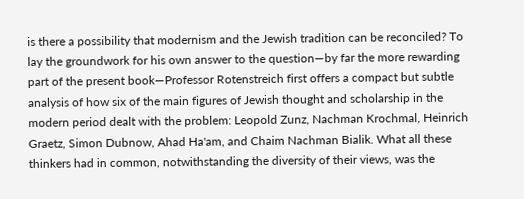is there a possibility that modernism and the Jewish tradition can be reconciled? To lay the groundwork for his own answer to the question—by far the more rewarding part of the present book—Professor Rotenstreich first offers a compact but subtle analysis of how six of the main figures of Jewish thought and scholarship in the modern period dealt with the problem: Leopold Zunz, Nachman Krochmal, Heinrich Graetz, Simon Dubnow, Ahad Ha'am, and Chaim Nachman Bialik. What all these thinkers had in common, notwithstanding the diversity of their views, was the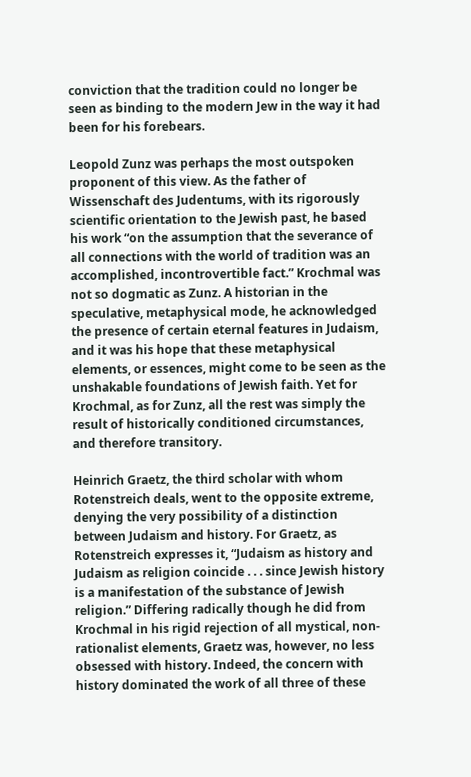conviction that the tradition could no longer be seen as binding to the modern Jew in the way it had been for his forebears.

Leopold Zunz was perhaps the most outspoken proponent of this view. As the father of Wissenschaft des Judentums, with its rigorously scientific orientation to the Jewish past, he based his work “on the assumption that the severance of all connections with the world of tradition was an accomplished, incontrovertible fact.” Krochmal was not so dogmatic as Zunz. A historian in the speculative, metaphysical mode, he acknowledged the presence of certain eternal features in Judaism, and it was his hope that these metaphysical elements, or essences, might come to be seen as the unshakable foundations of Jewish faith. Yet for Krochmal, as for Zunz, all the rest was simply the result of historically conditioned circumstances, and therefore transitory.

Heinrich Graetz, the third scholar with whom Rotenstreich deals, went to the opposite extreme, denying the very possibility of a distinction between Judaism and history. For Graetz, as Rotenstreich expresses it, “Judaism as history and Judaism as religion coincide . . . since Jewish history is a manifestation of the substance of Jewish religion.” Differing radically though he did from Krochmal in his rigid rejection of all mystical, non-rationalist elements, Graetz was, however, no less obsessed with history. Indeed, the concern with history dominated the work of all three of these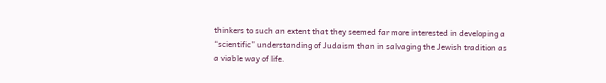thinkers to such an extent that they seemed far more interested in developing a “scientific” understanding of Judaism than in salvaging the Jewish tradition as a viable way of life.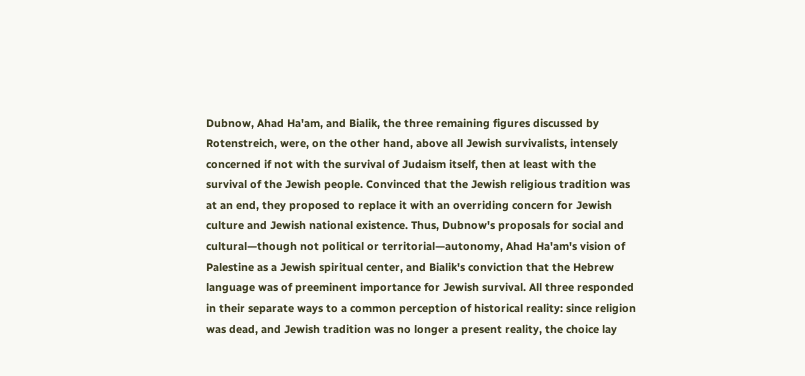Dubnow, Ahad Ha'am, and Bialik, the three remaining figures discussed by Rotenstreich, were, on the other hand, above all Jewish survivalists, intensely concerned if not with the survival of Judaism itself, then at least with the survival of the Jewish people. Convinced that the Jewish religious tradition was at an end, they proposed to replace it with an overriding concern for Jewish culture and Jewish national existence. Thus, Dubnow's proposals for social and cultural—though not political or territorial—autonomy, Ahad Ha'am's vision of Palestine as a Jewish spiritual center, and Bialik's conviction that the Hebrew language was of preeminent importance for Jewish survival. All three responded in their separate ways to a common perception of historical reality: since religion was dead, and Jewish tradition was no longer a present reality, the choice lay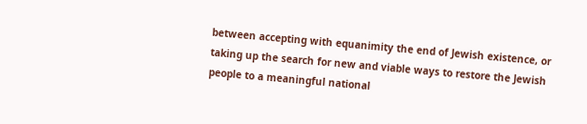between accepting with equanimity the end of Jewish existence, or taking up the search for new and viable ways to restore the Jewish people to a meaningful national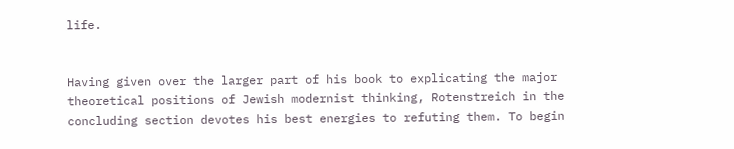life.


Having given over the larger part of his book to explicating the major theoretical positions of Jewish modernist thinking, Rotenstreich in the concluding section devotes his best energies to refuting them. To begin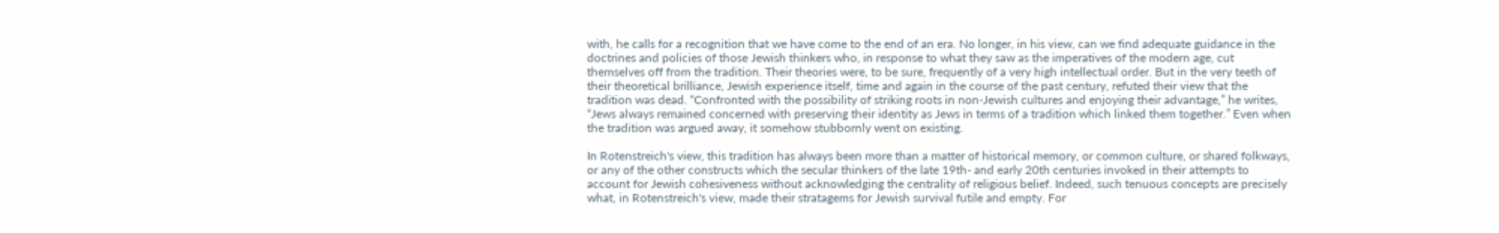with, he calls for a recognition that we have come to the end of an era. No longer, in his view, can we find adequate guidance in the doctrines and policies of those Jewish thinkers who, in response to what they saw as the imperatives of the modern age, cut themselves off from the tradition. Their theories were, to be sure, frequently of a very high intellectual order. But in the very teeth of their theoretical brilliance, Jewish experience itself, time and again in the course of the past century, refuted their view that the tradition was dead. “Confronted with the possibility of striking roots in non-Jewish cultures and enjoying their advantage,” he writes, “Jews always remained concerned with preserving their identity as Jews in terms of a tradition which linked them together.” Even when the tradition was argued away, it somehow stubbornly went on existing.

In Rotenstreich's view, this tradition has always been more than a matter of historical memory, or common culture, or shared folkways, or any of the other constructs which the secular thinkers of the late 19th- and early 20th centuries invoked in their attempts to account for Jewish cohesiveness without acknowledging the centrality of religious belief. Indeed, such tenuous concepts are precisely what, in Rotenstreich's view, made their stratagems for Jewish survival futile and empty. For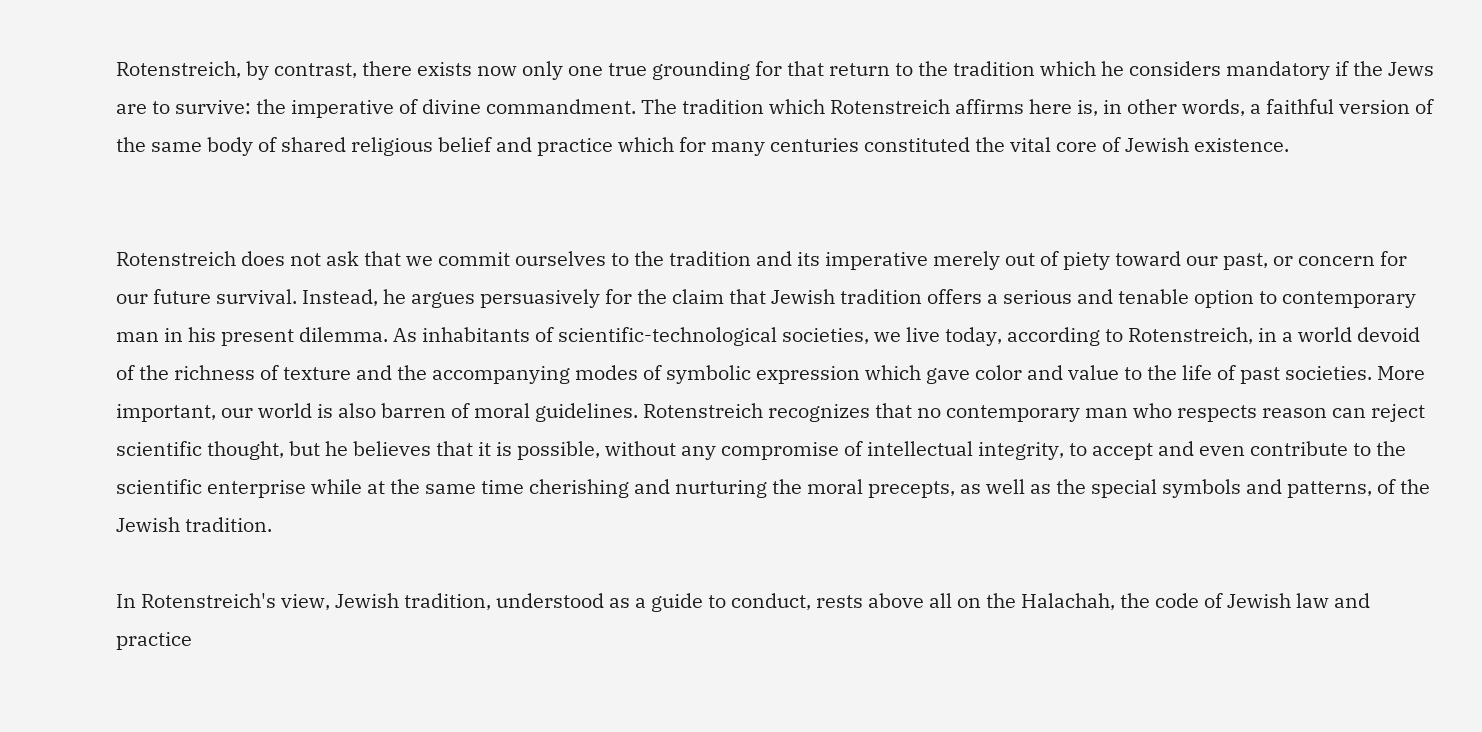Rotenstreich, by contrast, there exists now only one true grounding for that return to the tradition which he considers mandatory if the Jews are to survive: the imperative of divine commandment. The tradition which Rotenstreich affirms here is, in other words, a faithful version of the same body of shared religious belief and practice which for many centuries constituted the vital core of Jewish existence.


Rotenstreich does not ask that we commit ourselves to the tradition and its imperative merely out of piety toward our past, or concern for our future survival. Instead, he argues persuasively for the claim that Jewish tradition offers a serious and tenable option to contemporary man in his present dilemma. As inhabitants of scientific-technological societies, we live today, according to Rotenstreich, in a world devoid of the richness of texture and the accompanying modes of symbolic expression which gave color and value to the life of past societies. More important, our world is also barren of moral guidelines. Rotenstreich recognizes that no contemporary man who respects reason can reject scientific thought, but he believes that it is possible, without any compromise of intellectual integrity, to accept and even contribute to the scientific enterprise while at the same time cherishing and nurturing the moral precepts, as well as the special symbols and patterns, of the Jewish tradition.

In Rotenstreich's view, Jewish tradition, understood as a guide to conduct, rests above all on the Halachah, the code of Jewish law and practice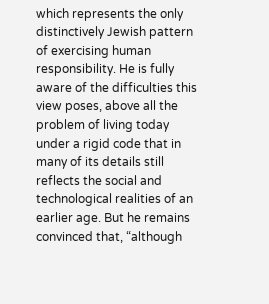which represents the only distinctively Jewish pattern of exercising human responsibility. He is fully aware of the difficulties this view poses, above all the problem of living today under a rigid code that in many of its details still reflects the social and technological realities of an earlier age. But he remains convinced that, “although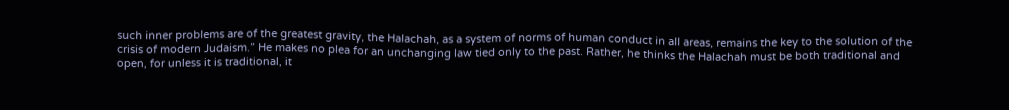such inner problems are of the greatest gravity, the Halachah, as a system of norms of human conduct in all areas, remains the key to the solution of the crisis of modern Judaism.” He makes no plea for an unchanging law tied only to the past. Rather, he thinks the Halachah must be both traditional and open, for unless it is traditional, it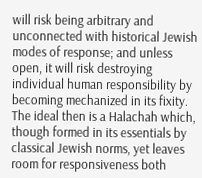will risk being arbitrary and unconnected with historical Jewish modes of response; and unless open, it will risk destroying individual human responsibility by becoming mechanized in its fixity. The ideal then is a Halachah which, though formed in its essentials by classical Jewish norms, yet leaves room for responsiveness both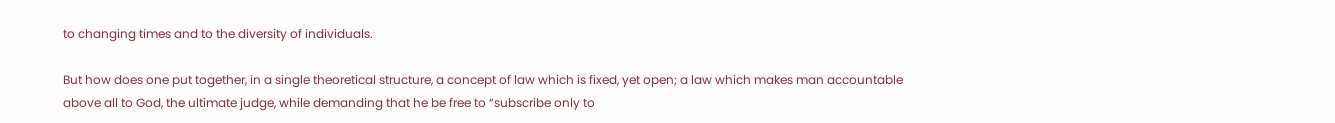to changing times and to the diversity of individuals.

But how does one put together, in a single theoretical structure, a concept of law which is fixed, yet open; a law which makes man accountable above all to God, the ultimate judge, while demanding that he be free to “subscribe only to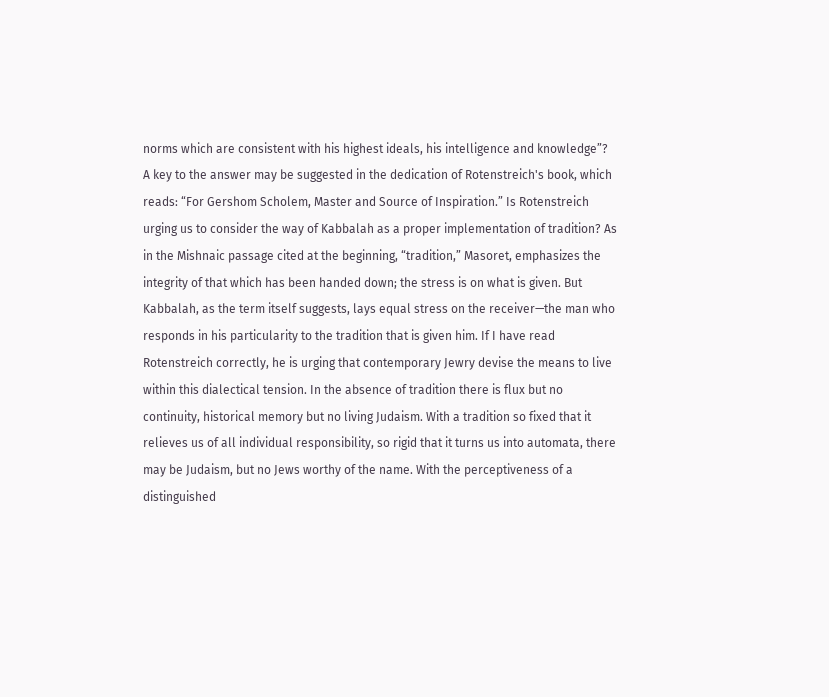norms which are consistent with his highest ideals, his intelligence and knowledge”? A key to the answer may be suggested in the dedication of Rotenstreich's book, which reads: “For Gershom Scholem, Master and Source of Inspiration.” Is Rotenstreich urging us to consider the way of Kabbalah as a proper implementation of tradition? As in the Mishnaic passage cited at the beginning, “tradition,” Masoret, emphasizes the integrity of that which has been handed down; the stress is on what is given. But Kabbalah, as the term itself suggests, lays equal stress on the receiver—the man who responds in his particularity to the tradition that is given him. If I have read Rotenstreich correctly, he is urging that contemporary Jewry devise the means to live within this dialectical tension. In the absence of tradition there is flux but no continuity, historical memory but no living Judaism. With a tradition so fixed that it relieves us of all individual responsibility, so rigid that it turns us into automata, there may be Judaism, but no Jews worthy of the name. With the perceptiveness of a distinguished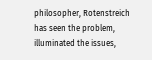philosopher, Rotenstreich has seen the problem, illuminated the issues,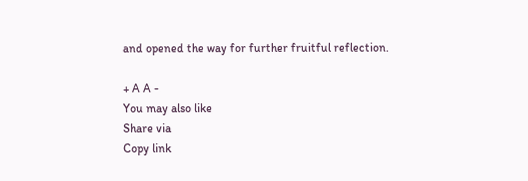and opened the way for further fruitful reflection.

+ A A -
You may also like
Share via
Copy link